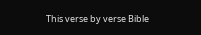This verse by verse Bible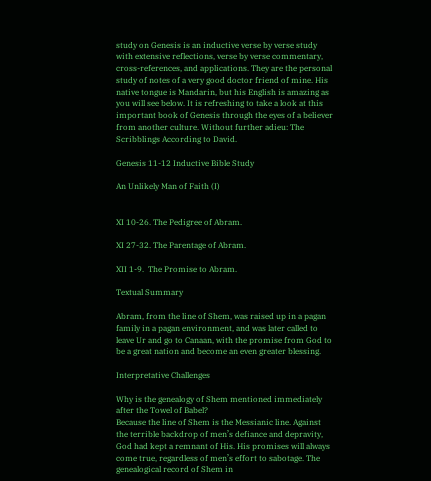study on Genesis is an inductive verse by verse study with extensive reflections, verse by verse commentary, cross-references, and applications. They are the personal study of notes of a very good doctor friend of mine. His native tongue is Mandarin, but his English is amazing as you will see below. It is refreshing to take a look at this important book of Genesis through the eyes of a believer from another culture. Without further adieu: The Scribblings According to David.

Genesis 11-12 Inductive Bible Study

An Unlikely Man of Faith (I)


XI 10-26. The Pedigree of Abram.

XI 27-32. The Parentage of Abram.

XII 1-9.  The Promise to Abram.

Textual Summary

Abram, from the line of Shem, was raised up in a pagan family in a pagan environment, and was later called to leave Ur and go to Canaan, with the promise from God to be a great nation and become an even greater blessing.

Interpretative Challenges

Why is the genealogy of Shem mentioned immediately after the Towel of Babel?
Because the line of Shem is the Messianic line. Against the terrible backdrop of men’s defiance and depravity, God had kept a remnant of His. His promises will always come true, regardless of men’s effort to sabotage. The genealogical record of Shem in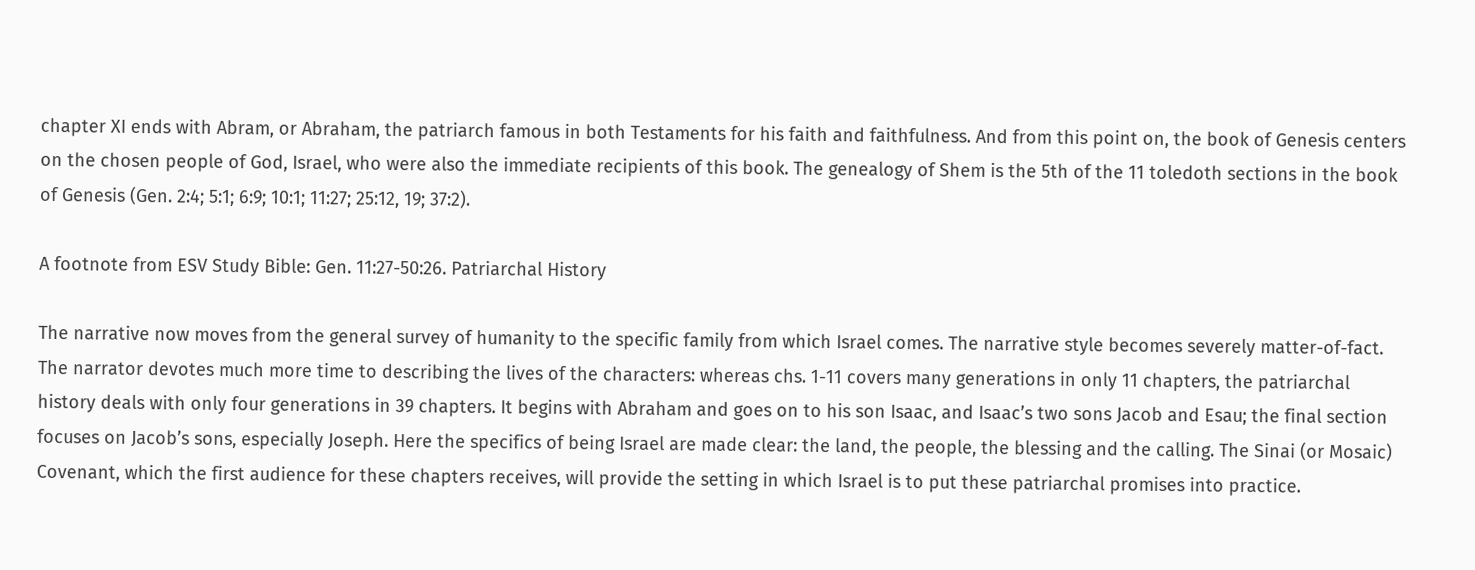chapter XI ends with Abram, or Abraham, the patriarch famous in both Testaments for his faith and faithfulness. And from this point on, the book of Genesis centers on the chosen people of God, Israel, who were also the immediate recipients of this book. The genealogy of Shem is the 5th of the 11 toledoth sections in the book of Genesis (Gen. 2:4; 5:1; 6:9; 10:1; 11:27; 25:12, 19; 37:2).

A footnote from ESV Study Bible: Gen. 11:27-50:26. Patriarchal History

The narrative now moves from the general survey of humanity to the specific family from which Israel comes. The narrative style becomes severely matter-of-fact. The narrator devotes much more time to describing the lives of the characters: whereas chs. 1-11 covers many generations in only 11 chapters, the patriarchal history deals with only four generations in 39 chapters. It begins with Abraham and goes on to his son Isaac, and Isaac’s two sons Jacob and Esau; the final section focuses on Jacob’s sons, especially Joseph. Here the specifics of being Israel are made clear: the land, the people, the blessing and the calling. The Sinai (or Mosaic) Covenant, which the first audience for these chapters receives, will provide the setting in which Israel is to put these patriarchal promises into practice.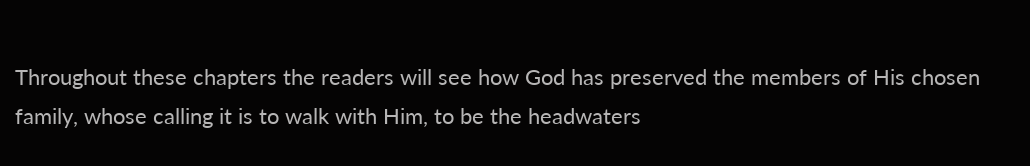Throughout these chapters the readers will see how God has preserved the members of His chosen family, whose calling it is to walk with Him, to be the headwaters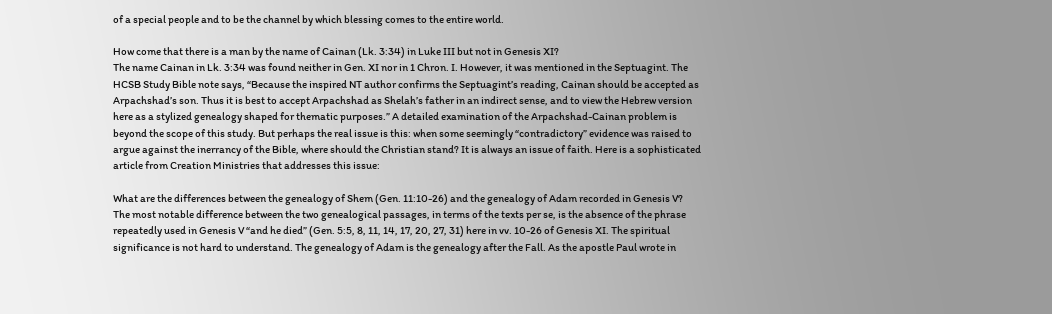of a special people and to be the channel by which blessing comes to the entire world.

How come that there is a man by the name of Cainan (Lk. 3:34) in Luke III but not in Genesis XI?
The name Cainan in Lk. 3:34 was found neither in Gen. XI nor in 1 Chron. I. However, it was mentioned in the Septuagint. The HCSB Study Bible note says, “Because the inspired NT author confirms the Septuagint’s reading, Cainan should be accepted as Arpachshad’s son. Thus it is best to accept Arpachshad as Shelah’s father in an indirect sense, and to view the Hebrew version here as a stylized genealogy shaped for thematic purposes.” A detailed examination of the Arpachshad-Cainan problem is beyond the scope of this study. But perhaps the real issue is this: when some seemingly “contradictory” evidence was raised to argue against the inerrancy of the Bible, where should the Christian stand? It is always an issue of faith. Here is a sophisticated article from Creation Ministries that addresses this issue:

What are the differences between the genealogy of Shem (Gen. 11:10-26) and the genealogy of Adam recorded in Genesis V?
The most notable difference between the two genealogical passages, in terms of the texts per se, is the absence of the phrase repeatedly used in Genesis V “and he died” (Gen. 5:5, 8, 11, 14, 17, 20, 27, 31) here in vv. 10-26 of Genesis XI. The spiritual significance is not hard to understand. The genealogy of Adam is the genealogy after the Fall. As the apostle Paul wrote in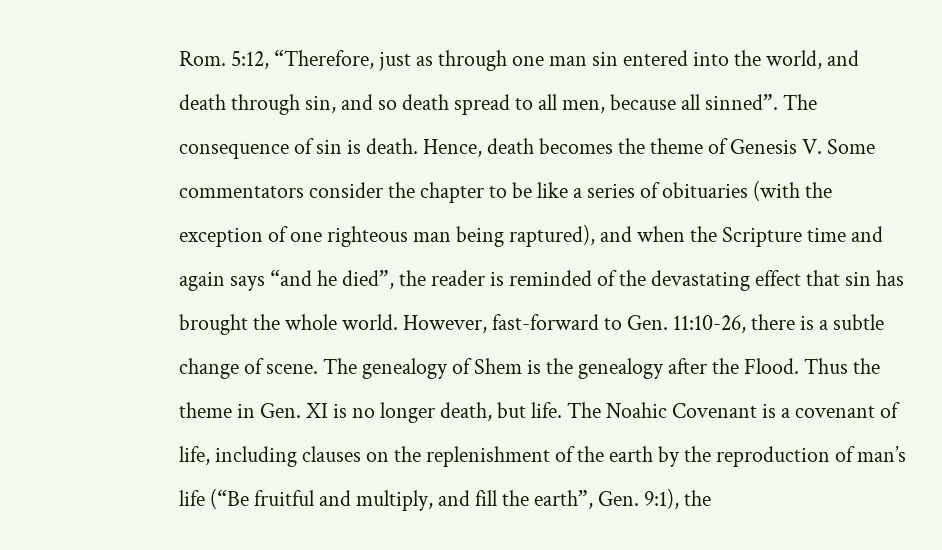Rom. 5:12, “Therefore, just as through one man sin entered into the world, and death through sin, and so death spread to all men, because all sinned”. The consequence of sin is death. Hence, death becomes the theme of Genesis V. Some commentators consider the chapter to be like a series of obituaries (with the exception of one righteous man being raptured), and when the Scripture time and again says “and he died”, the reader is reminded of the devastating effect that sin has brought the whole world. However, fast-forward to Gen. 11:10-26, there is a subtle change of scene. The genealogy of Shem is the genealogy after the Flood. Thus the theme in Gen. XI is no longer death, but life. The Noahic Covenant is a covenant of life, including clauses on the replenishment of the earth by the reproduction of man’s life (“Be fruitful and multiply, and fill the earth”, Gen. 9:1), the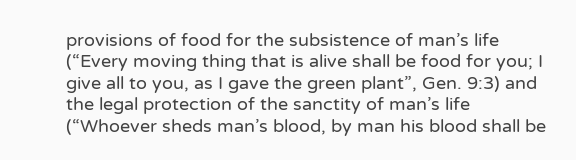provisions of food for the subsistence of man’s life (“Every moving thing that is alive shall be food for you; I give all to you, as I gave the green plant”, Gen. 9:3) and the legal protection of the sanctity of man’s life (“Whoever sheds man’s blood, by man his blood shall be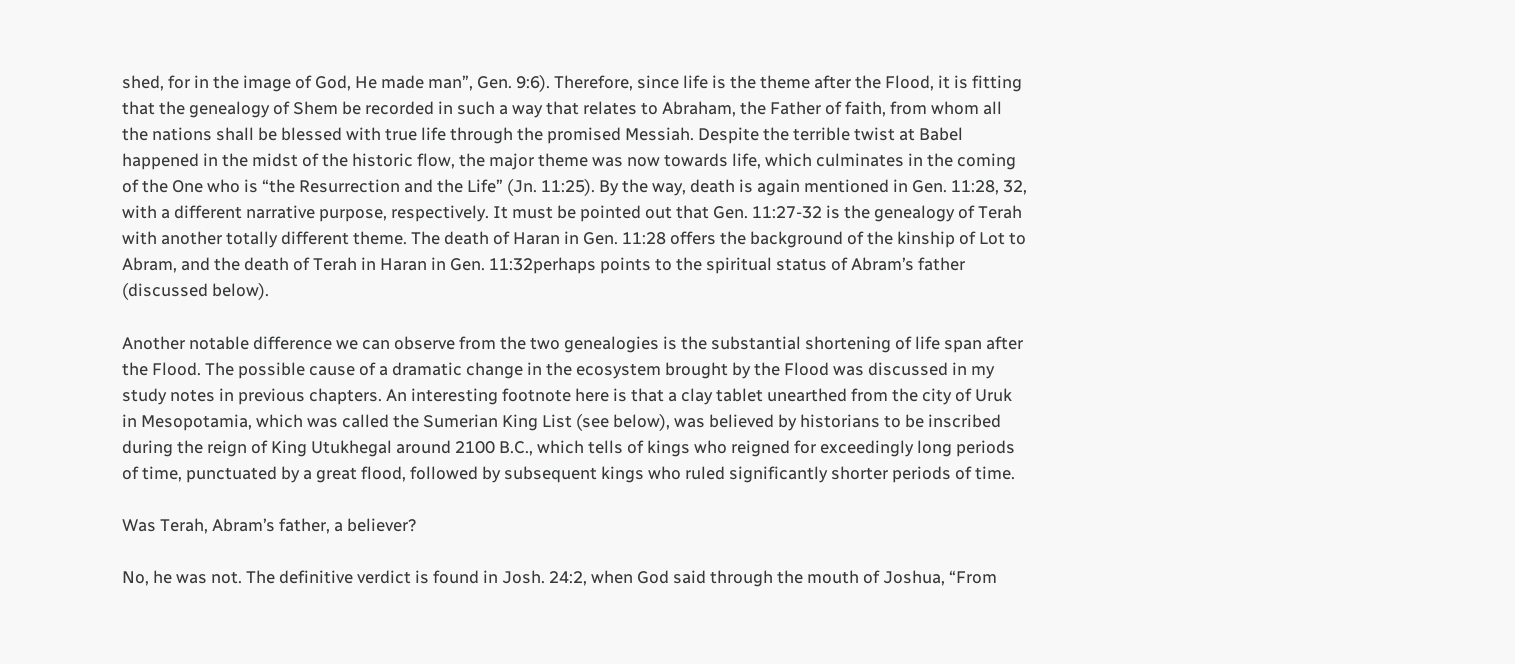shed, for in the image of God, He made man”, Gen. 9:6). Therefore, since life is the theme after the Flood, it is fitting that the genealogy of Shem be recorded in such a way that relates to Abraham, the Father of faith, from whom all the nations shall be blessed with true life through the promised Messiah. Despite the terrible twist at Babel happened in the midst of the historic flow, the major theme was now towards life, which culminates in the coming of the One who is “the Resurrection and the Life” (Jn. 11:25). By the way, death is again mentioned in Gen. 11:28, 32, with a different narrative purpose, respectively. It must be pointed out that Gen. 11:27-32 is the genealogy of Terah with another totally different theme. The death of Haran in Gen. 11:28 offers the background of the kinship of Lot to Abram, and the death of Terah in Haran in Gen. 11:32perhaps points to the spiritual status of Abram’s father (discussed below).

Another notable difference we can observe from the two genealogies is the substantial shortening of life span after the Flood. The possible cause of a dramatic change in the ecosystem brought by the Flood was discussed in my study notes in previous chapters. An interesting footnote here is that a clay tablet unearthed from the city of Uruk in Mesopotamia, which was called the Sumerian King List (see below), was believed by historians to be inscribed during the reign of King Utukhegal around 2100 B.C., which tells of kings who reigned for exceedingly long periods of time, punctuated by a great flood, followed by subsequent kings who ruled significantly shorter periods of time.

Was Terah, Abram’s father, a believer?

No, he was not. The definitive verdict is found in Josh. 24:2, when God said through the mouth of Joshua, “From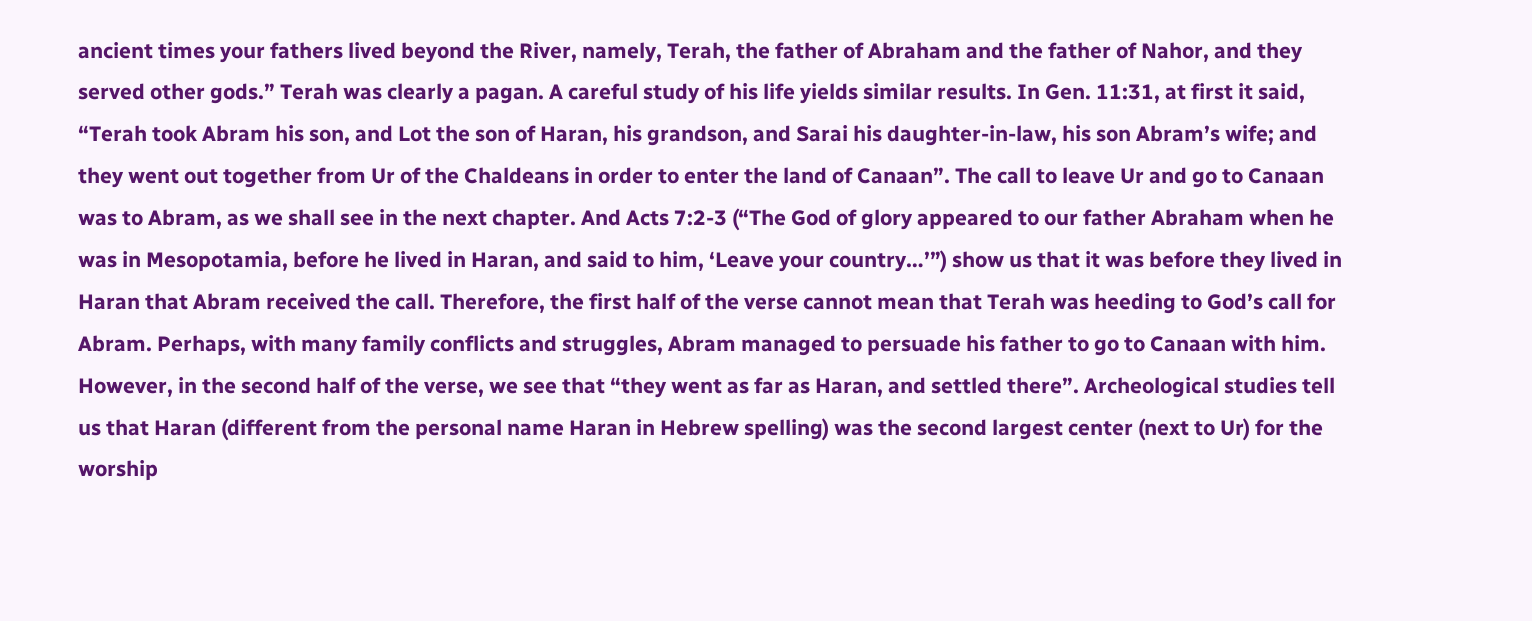ancient times your fathers lived beyond the River, namely, Terah, the father of Abraham and the father of Nahor, and they served other gods.” Terah was clearly a pagan. A careful study of his life yields similar results. In Gen. 11:31, at first it said, “Terah took Abram his son, and Lot the son of Haran, his grandson, and Sarai his daughter-in-law, his son Abram’s wife; and they went out together from Ur of the Chaldeans in order to enter the land of Canaan”. The call to leave Ur and go to Canaan was to Abram, as we shall see in the next chapter. And Acts 7:2-3 (“The God of glory appeared to our father Abraham when he was in Mesopotamia, before he lived in Haran, and said to him, ‘Leave your country…’”) show us that it was before they lived in Haran that Abram received the call. Therefore, the first half of the verse cannot mean that Terah was heeding to God’s call for Abram. Perhaps, with many family conflicts and struggles, Abram managed to persuade his father to go to Canaan with him. However, in the second half of the verse, we see that “they went as far as Haran, and settled there”. Archeological studies tell us that Haran (different from the personal name Haran in Hebrew spelling) was the second largest center (next to Ur) for the worship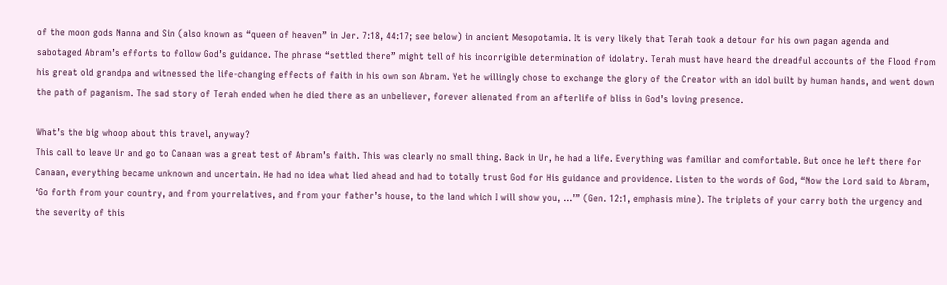of the moon gods Nanna and Sin (also known as “queen of heaven” in Jer. 7:18, 44:17; see below) in ancient Mesopotamia. It is very likely that Terah took a detour for his own pagan agenda and sabotaged Abram’s efforts to follow God’s guidance. The phrase “settled there” might tell of his incorrigible determination of idolatry. Terah must have heard the dreadful accounts of the Flood from his great old grandpa and witnessed the life-changing effects of faith in his own son Abram. Yet he willingly chose to exchange the glory of the Creator with an idol built by human hands, and went down the path of paganism. The sad story of Terah ended when he died there as an unbeliever, forever alienated from an afterlife of bliss in God’s loving presence.

What’s the big whoop about this travel, anyway?
This call to leave Ur and go to Canaan was a great test of Abram’s faith. This was clearly no small thing. Back in Ur, he had a life. Everything was familiar and comfortable. But once he left there for Canaan, everything became unknown and uncertain. He had no idea what lied ahead and had to totally trust God for His guidance and providence. Listen to the words of God, “Now the Lord said to Abram, ‘Go forth from your country, and from yourrelatives, and from your father’s house, to the land which I will show you, …’” (Gen. 12:1, emphasis mine). The triplets of your carry both the urgency and the severity of this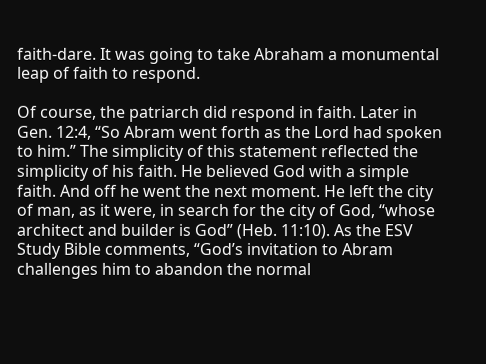faith-dare. It was going to take Abraham a monumental leap of faith to respond.

Of course, the patriarch did respond in faith. Later in Gen. 12:4, “So Abram went forth as the Lord had spoken to him.” The simplicity of this statement reflected the simplicity of his faith. He believed God with a simple faith. And off he went the next moment. He left the city of man, as it were, in search for the city of God, “whose architect and builder is God” (Heb. 11:10). As the ESV Study Bible comments, “God’s invitation to Abram challenges him to abandon the normal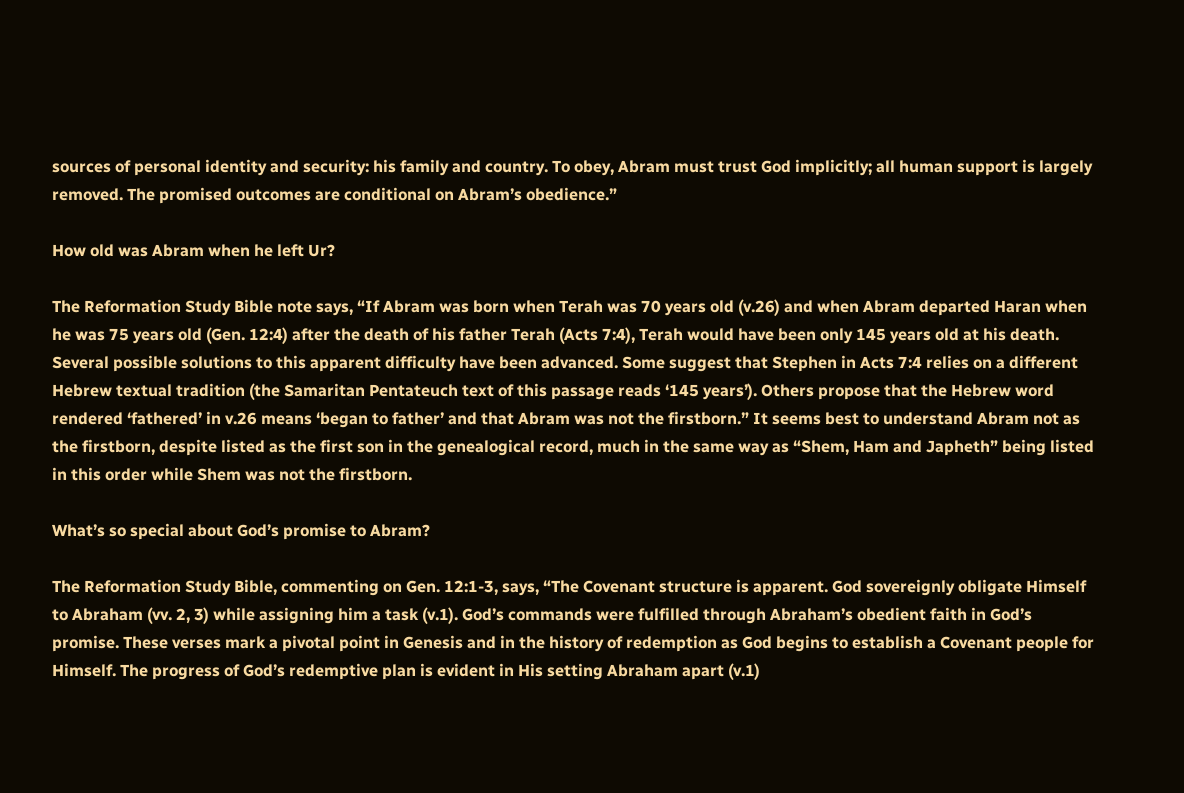sources of personal identity and security: his family and country. To obey, Abram must trust God implicitly; all human support is largely removed. The promised outcomes are conditional on Abram’s obedience.”

How old was Abram when he left Ur?

The Reformation Study Bible note says, “If Abram was born when Terah was 70 years old (v.26) and when Abram departed Haran when he was 75 years old (Gen. 12:4) after the death of his father Terah (Acts 7:4), Terah would have been only 145 years old at his death. Several possible solutions to this apparent difficulty have been advanced. Some suggest that Stephen in Acts 7:4 relies on a different Hebrew textual tradition (the Samaritan Pentateuch text of this passage reads ‘145 years’). Others propose that the Hebrew word rendered ‘fathered’ in v.26 means ‘began to father’ and that Abram was not the firstborn.” It seems best to understand Abram not as the firstborn, despite listed as the first son in the genealogical record, much in the same way as “Shem, Ham and Japheth” being listed in this order while Shem was not the firstborn.

What’s so special about God’s promise to Abram?

The Reformation Study Bible, commenting on Gen. 12:1-3, says, “The Covenant structure is apparent. God sovereignly obligate Himself to Abraham (vv. 2, 3) while assigning him a task (v.1). God’s commands were fulfilled through Abraham’s obedient faith in God’s promise. These verses mark a pivotal point in Genesis and in the history of redemption as God begins to establish a Covenant people for Himself. The progress of God’s redemptive plan is evident in His setting Abraham apart (v.1)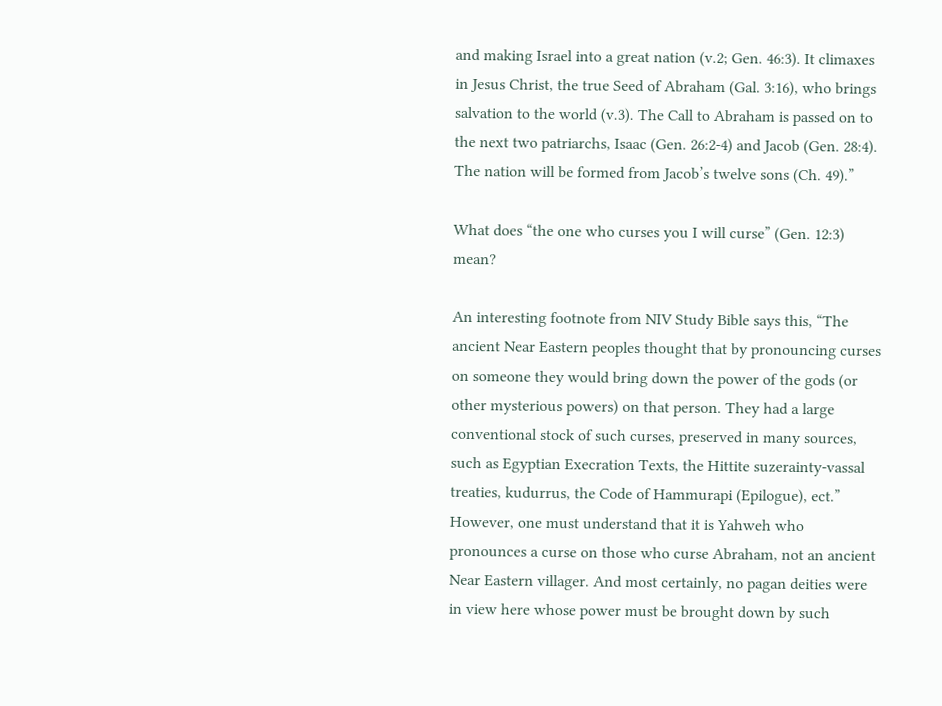and making Israel into a great nation (v.2; Gen. 46:3). It climaxes in Jesus Christ, the true Seed of Abraham (Gal. 3:16), who brings salvation to the world (v.3). The Call to Abraham is passed on to the next two patriarchs, Isaac (Gen. 26:2-4) and Jacob (Gen. 28:4). The nation will be formed from Jacob’s twelve sons (Ch. 49).”

What does “the one who curses you I will curse” (Gen. 12:3) mean?

An interesting footnote from NIV Study Bible says this, “The ancient Near Eastern peoples thought that by pronouncing curses on someone they would bring down the power of the gods (or other mysterious powers) on that person. They had a large conventional stock of such curses, preserved in many sources, such as Egyptian Execration Texts, the Hittite suzerainty-vassal treaties, kudurrus, the Code of Hammurapi (Epilogue), ect.” However, one must understand that it is Yahweh who pronounces a curse on those who curse Abraham, not an ancient Near Eastern villager. And most certainly, no pagan deities were in view here whose power must be brought down by such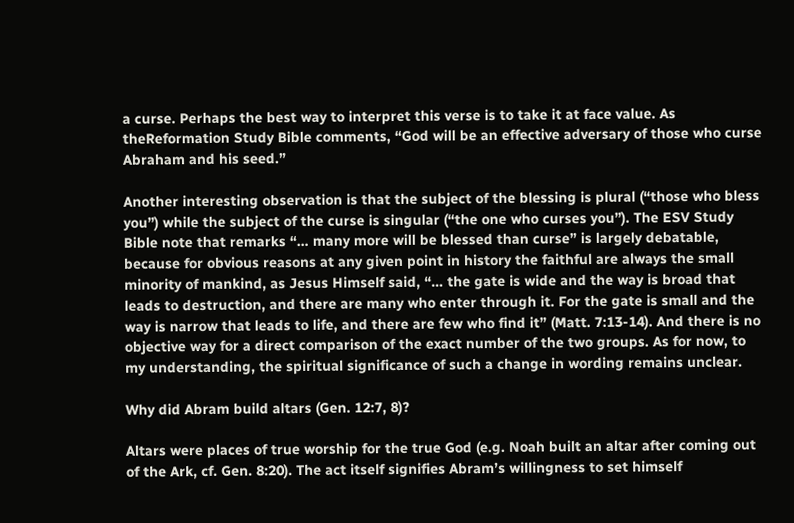a curse. Perhaps the best way to interpret this verse is to take it at face value. As theReformation Study Bible comments, “God will be an effective adversary of those who curse Abraham and his seed.”

Another interesting observation is that the subject of the blessing is plural (“those who bless you”) while the subject of the curse is singular (“the one who curses you”). The ESV Study Bible note that remarks “… many more will be blessed than curse” is largely debatable, because for obvious reasons at any given point in history the faithful are always the small minority of mankind, as Jesus Himself said, “… the gate is wide and the way is broad that leads to destruction, and there are many who enter through it. For the gate is small and the way is narrow that leads to life, and there are few who find it” (Matt. 7:13-14). And there is no objective way for a direct comparison of the exact number of the two groups. As for now, to my understanding, the spiritual significance of such a change in wording remains unclear.

Why did Abram build altars (Gen. 12:7, 8)?

Altars were places of true worship for the true God (e.g. Noah built an altar after coming out of the Ark, cf. Gen. 8:20). The act itself signifies Abram’s willingness to set himself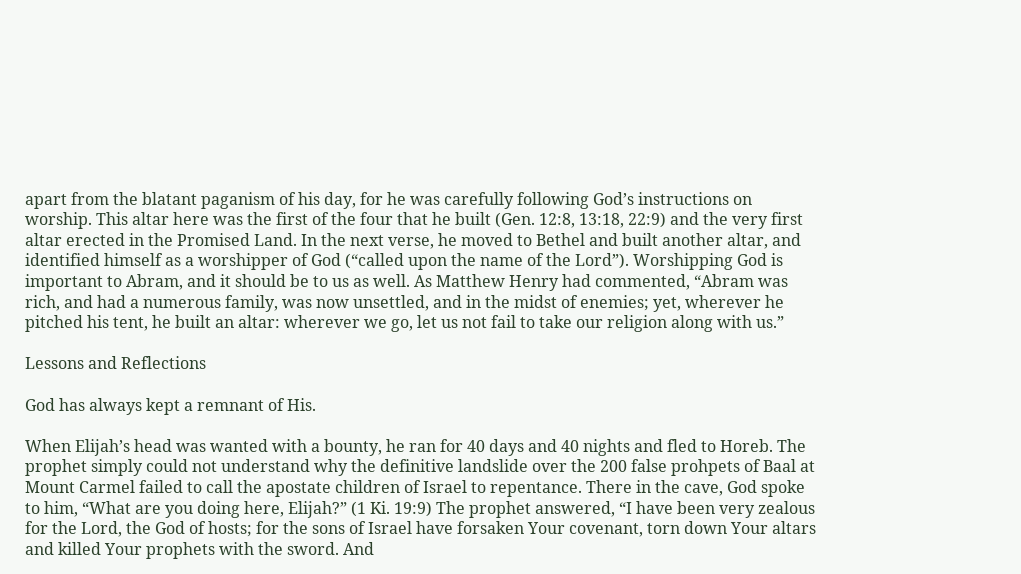apart from the blatant paganism of his day, for he was carefully following God’s instructions on worship. This altar here was the first of the four that he built (Gen. 12:8, 13:18, 22:9) and the very first altar erected in the Promised Land. In the next verse, he moved to Bethel and built another altar, and identified himself as a worshipper of God (“called upon the name of the Lord”). Worshipping God is important to Abram, and it should be to us as well. As Matthew Henry had commented, “Abram was rich, and had a numerous family, was now unsettled, and in the midst of enemies; yet, wherever he pitched his tent, he built an altar: wherever we go, let us not fail to take our religion along with us.”

Lessons and Reflections

God has always kept a remnant of His.

When Elijah’s head was wanted with a bounty, he ran for 40 days and 40 nights and fled to Horeb. The prophet simply could not understand why the definitive landslide over the 200 false prohpets of Baal at Mount Carmel failed to call the apostate children of Israel to repentance. There in the cave, God spoke to him, “What are you doing here, Elijah?” (1 Ki. 19:9) The prophet answered, “I have been very zealous for the Lord, the God of hosts; for the sons of Israel have forsaken Your covenant, torn down Your altars and killed Your prophets with the sword. And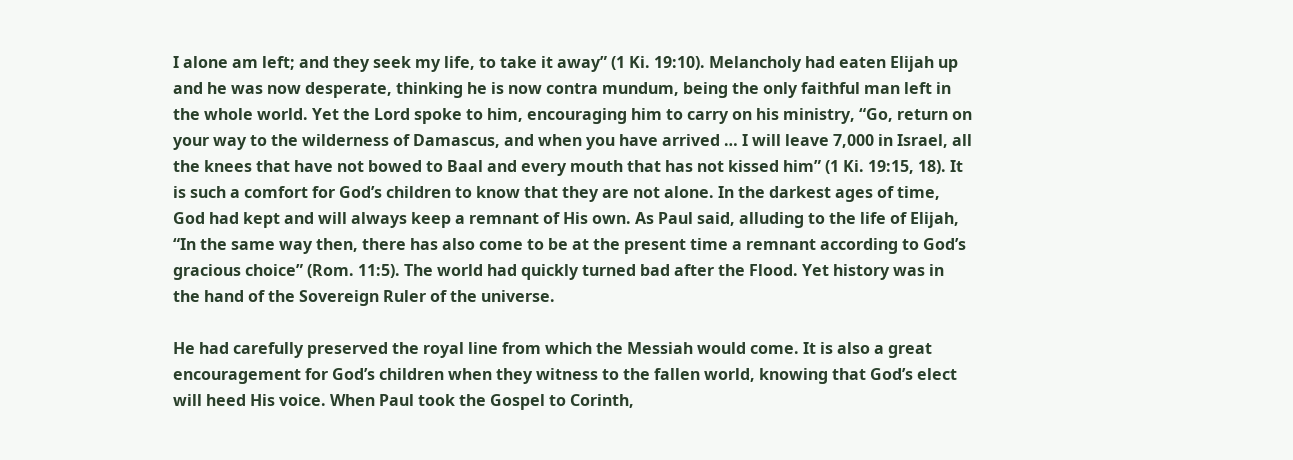I alone am left; and they seek my life, to take it away” (1 Ki. 19:10). Melancholy had eaten Elijah up and he was now desperate, thinking he is now contra mundum, being the only faithful man left in the whole world. Yet the Lord spoke to him, encouraging him to carry on his ministry, “Go, return on your way to the wilderness of Damascus, and when you have arrived … I will leave 7,000 in Israel, all the knees that have not bowed to Baal and every mouth that has not kissed him” (1 Ki. 19:15, 18). It is such a comfort for God’s children to know that they are not alone. In the darkest ages of time, God had kept and will always keep a remnant of His own. As Paul said, alluding to the life of Elijah, “In the same way then, there has also come to be at the present time a remnant according to God’s gracious choice” (Rom. 11:5). The world had quickly turned bad after the Flood. Yet history was in the hand of the Sovereign Ruler of the universe.

He had carefully preserved the royal line from which the Messiah would come. It is also a great encouragement for God’s children when they witness to the fallen world, knowing that God’s elect will heed His voice. When Paul took the Gospel to Corinth,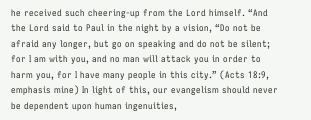he received such cheering-up from the Lord himself. “And the Lord said to Paul in the night by a vision, “Do not be afraid any longer, but go on speaking and do not be silent; for I am with you, and no man will attack you in order to harm you, for I have many people in this city.” (Acts 18:9, emphasis mine) In light of this, our evangelism should never be dependent upon human ingenuities,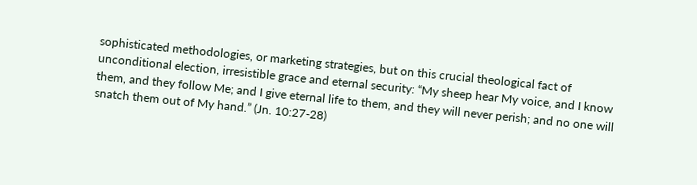sophisticated methodologies, or marketing strategies, but on this crucial theological fact of unconditional election, irresistible grace and eternal security: “My sheep hear My voice, and I know them, and they follow Me; and I give eternal life to them, and they will never perish; and no one will snatch them out of My hand.” (Jn. 10:27-28)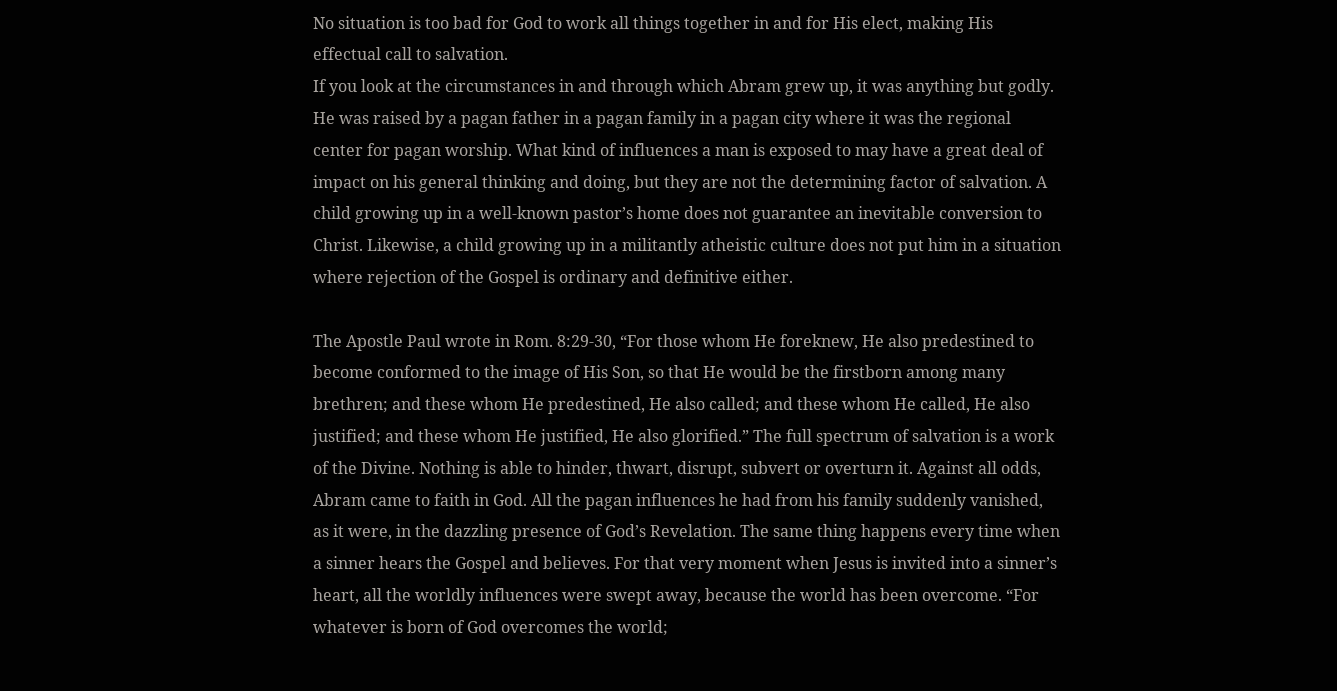No situation is too bad for God to work all things together in and for His elect, making His effectual call to salvation.
If you look at the circumstances in and through which Abram grew up, it was anything but godly. He was raised by a pagan father in a pagan family in a pagan city where it was the regional center for pagan worship. What kind of influences a man is exposed to may have a great deal of impact on his general thinking and doing, but they are not the determining factor of salvation. A child growing up in a well-known pastor’s home does not guarantee an inevitable conversion to Christ. Likewise, a child growing up in a militantly atheistic culture does not put him in a situation where rejection of the Gospel is ordinary and definitive either.

The Apostle Paul wrote in Rom. 8:29-30, “For those whom He foreknew, He also predestined to become conformed to the image of His Son, so that He would be the firstborn among many brethren; and these whom He predestined, He also called; and these whom He called, He also justified; and these whom He justified, He also glorified.” The full spectrum of salvation is a work of the Divine. Nothing is able to hinder, thwart, disrupt, subvert or overturn it. Against all odds, Abram came to faith in God. All the pagan influences he had from his family suddenly vanished, as it were, in the dazzling presence of God’s Revelation. The same thing happens every time when a sinner hears the Gospel and believes. For that very moment when Jesus is invited into a sinner’s heart, all the worldly influences were swept away, because the world has been overcome. “For whatever is born of God overcomes the world;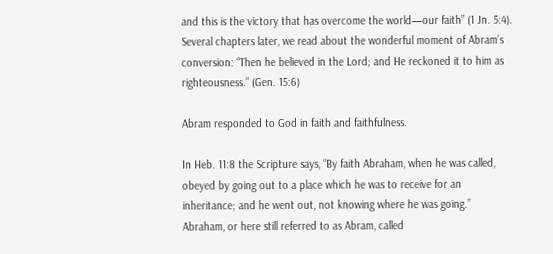and this is the victory that has overcome the world—our faith” (1 Jn. 5:4). Several chapters later, we read about the wonderful moment of Abram’s conversion: “Then he believed in the Lord; and He reckoned it to him as righteousness.” (Gen. 15:6)

Abram responded to God in faith and faithfulness.

In Heb. 11:8 the Scripture says, “By faith Abraham, when he was called, obeyed by going out to a place which he was to receive for an inheritance; and he went out, not knowing where he was going.” Abraham, or here still referred to as Abram, called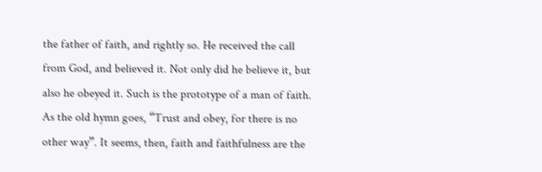the father of faith, and rightly so. He received the call from God, and believed it. Not only did he believe it, but also he obeyed it. Such is the prototype of a man of faith. As the old hymn goes, “Trust and obey, for there is no other way”. It seems, then, faith and faithfulness are the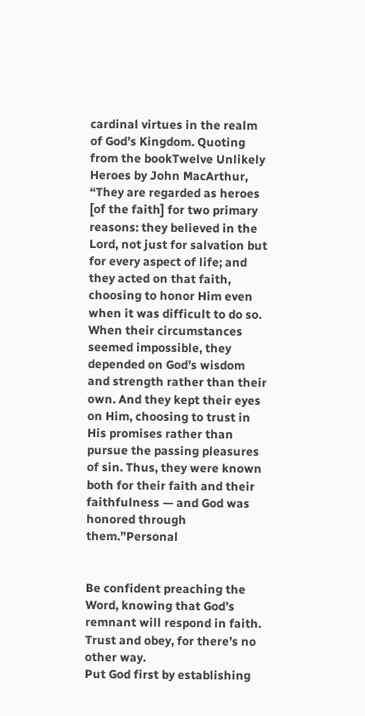cardinal virtues in the realm of God’s Kingdom. Quoting from the bookTwelve Unlikely Heroes by John MacArthur, “They are regarded as heroes [of the faith] for two primary reasons: they believed in the Lord, not just for salvation but for every aspect of life; and they acted on that faith, choosing to honor Him even when it was difficult to do so. When their circumstances seemed impossible, they depended on God’s wisdom and strength rather than their own. And they kept their eyes on Him, choosing to trust in His promises rather than pursue the passing pleasures of sin. Thus, they were known both for their faith and their faithfulness — and God was honored through them.”Personal


Be confident preaching the Word, knowing that God’s remnant will respond in faith.
Trust and obey, for there’s no other way.
Put God first by establishing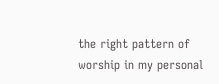the right pattern of worship in my personal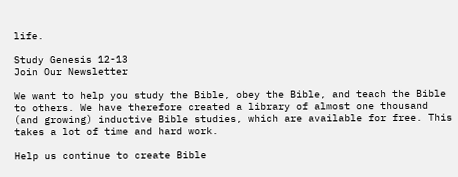life.

Study Genesis 12-13
Join Our Newsletter

We want to help you study the Bible, obey the Bible, and teach the Bible to others. We have therefore created a library of almost one thousand (and growing) inductive Bible studies, which are available for free. This takes a lot of time and hard work.

Help us continue to create Bible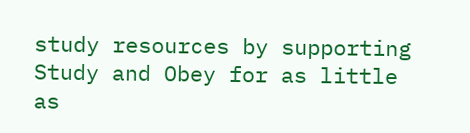study resources by supporting Study and Obey for as little as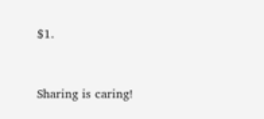$1.


Sharing is caring!